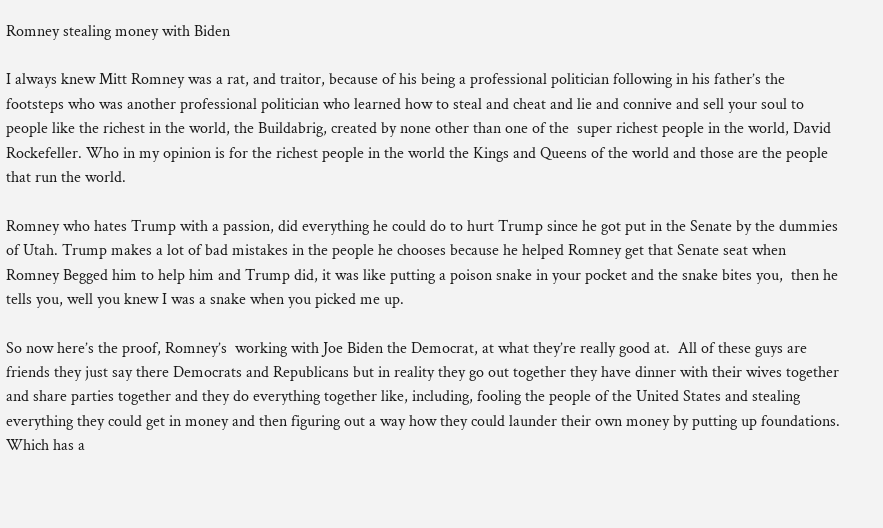Romney stealing money with Biden

I always knew Mitt Romney was a rat, and traitor, because of his being a professional politician following in his father’s the footsteps who was another professional politician who learned how to steal and cheat and lie and connive and sell your soul to people like the richest in the world, the Buildabrig, created by none other than one of the  super richest people in the world, David Rockefeller. Who in my opinion is for the richest people in the world the Kings and Queens of the world and those are the people that run the world.

Romney who hates Trump with a passion, did everything he could do to hurt Trump since he got put in the Senate by the dummies of Utah. Trump makes a lot of bad mistakes in the people he chooses because he helped Romney get that Senate seat when Romney Begged him to help him and Trump did, it was like putting a poison snake in your pocket and the snake bites you,  then he tells you, well you knew I was a snake when you picked me up.

So now here’s the proof, Romney’s  working with Joe Biden the Democrat, at what they’re really good at.  All of these guys are friends they just say there Democrats and Republicans but in reality they go out together they have dinner with their wives together and share parties together and they do everything together like, including, fooling the people of the United States and stealing everything they could get in money and then figuring out a way how they could launder their own money by putting up foundations. Which has a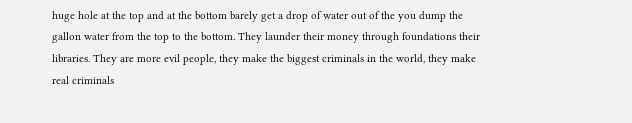huge hole at the top and at the bottom barely get a drop of water out of the you dump the gallon water from the top to the bottom. They launder their money through foundations their libraries. They are more evil people, they make the biggest criminals in the world, they make real criminals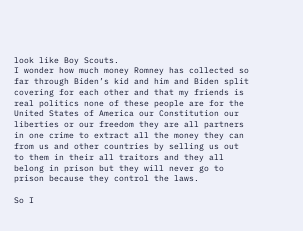look like Boy Scouts.
I wonder how much money Romney has collected so far through Biden’s kid and him and Biden split covering for each other and that my friends is real politics none of these people are for the United States of America our Constitution our liberties or our freedom they are all partners in one crime to extract all the money they can from us and other countries by selling us out to them in their all traitors and they all belong in prison but they will never go to prison because they control the laws.

So I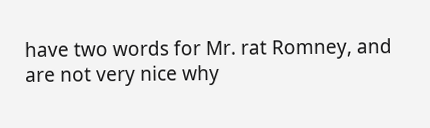have two words for Mr. rat Romney, and are not very nice why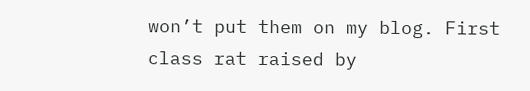won’t put them on my blog. First class rat raised by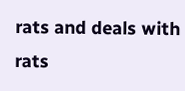rats and deals with rats